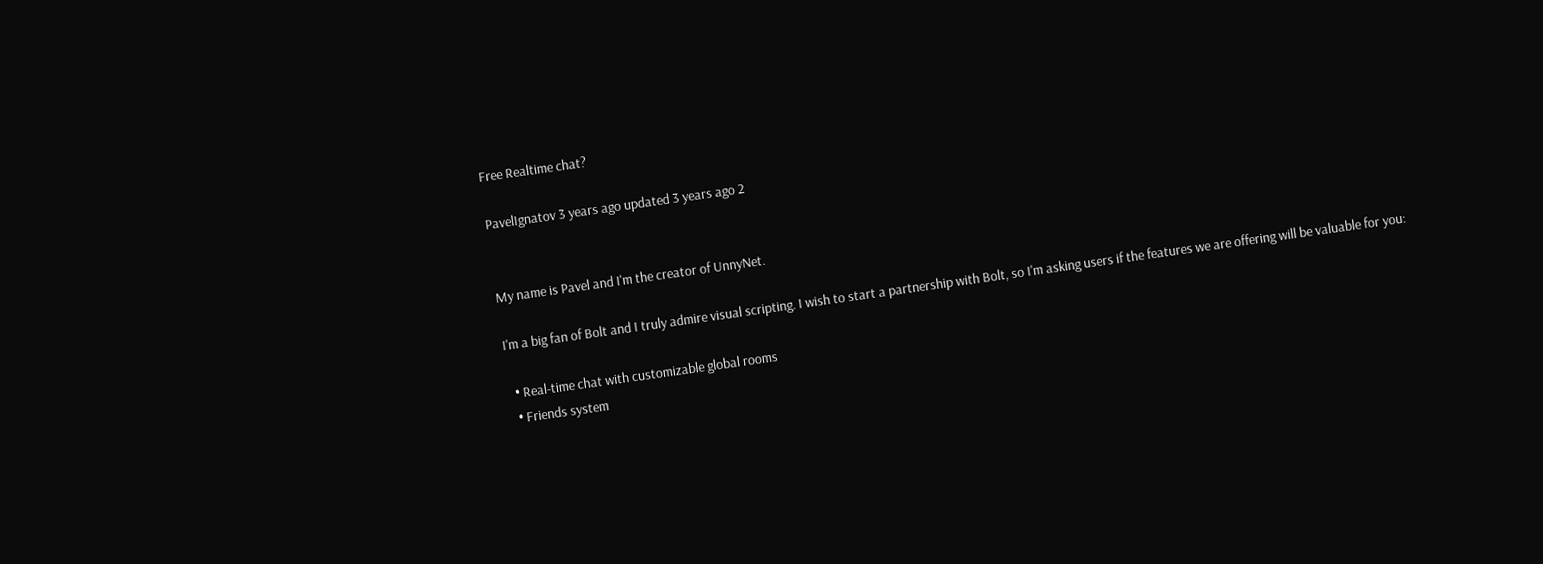Free Realtime chat?

PavelIgnatov 3 years ago updated 3 years ago 2


My name is Pavel and I'm the creator of UnnyNet.

I'm a big fan of Bolt and I truly admire visual scripting. I wish to start a partnership with Bolt, so I'm asking users if the features we are offering will be valuable for you:

  • Real-time chat with customizable global rooms
  • Friends system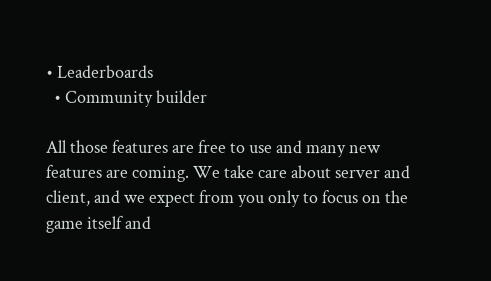• Leaderboards
  • Community builder

All those features are free to use and many new features are coming. We take care about server and client, and we expect from you only to focus on the game itself and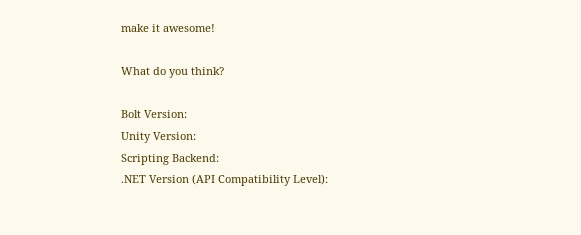make it awesome!

What do you think?

Bolt Version:
Unity Version:
Scripting Backend:
.NET Version (API Compatibility Level):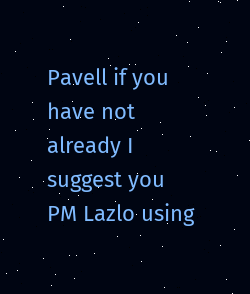Pavell if you have not already I suggest you PM Lazlo using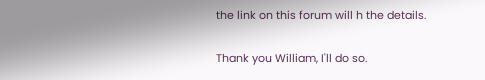the link on this forum will h the details.

Thank you William, I'll do so.